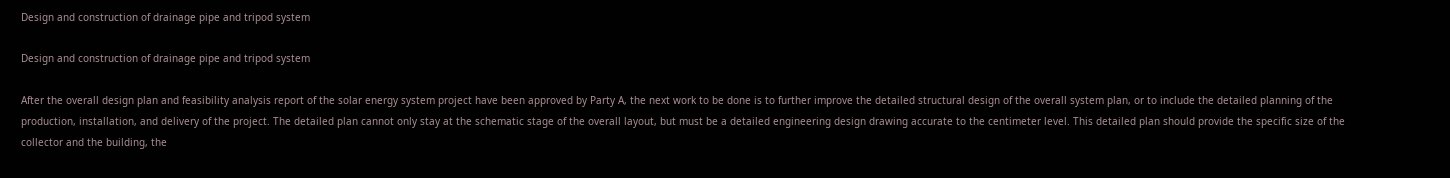Design and construction of drainage pipe and tripod system

Design and construction of drainage pipe and tripod system

After the overall design plan and feasibility analysis report of the solar energy system project have been approved by Party A, the next work to be done is to further improve the detailed structural design of the overall system plan, or to include the detailed planning of the production, installation, and delivery of the project. The detailed plan cannot only stay at the schematic stage of the overall layout, but must be a detailed engineering design drawing accurate to the centimeter level. This detailed plan should provide the specific size of the collector and the building, the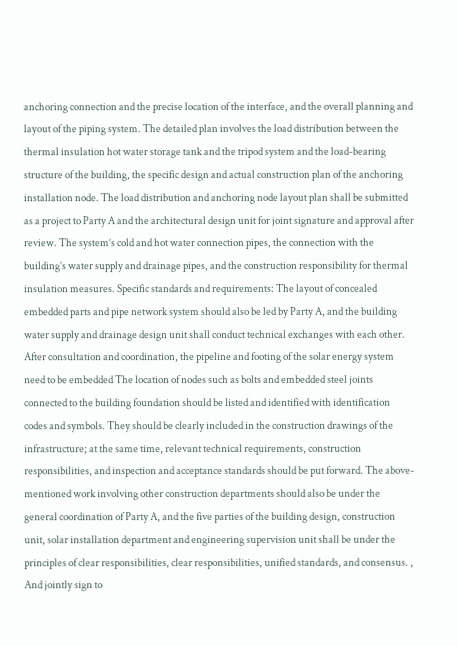anchoring connection and the precise location of the interface, and the overall planning and layout of the piping system. The detailed plan involves the load distribution between the thermal insulation hot water storage tank and the tripod system and the load-bearing structure of the building, the specific design and actual construction plan of the anchoring installation node. The load distribution and anchoring node layout plan shall be submitted as a project to Party A and the architectural design unit for joint signature and approval after review. The system’s cold and hot water connection pipes, the connection with the building’s water supply and drainage pipes, and the construction responsibility for thermal insulation measures. Specific standards and requirements: The layout of concealed embedded parts and pipe network system should also be led by Party A, and the building water supply and drainage design unit shall conduct technical exchanges with each other. After consultation and coordination, the pipeline and footing of the solar energy system need to be embedded The location of nodes such as bolts and embedded steel joints connected to the building foundation should be listed and identified with identification codes and symbols. They should be clearly included in the construction drawings of the infrastructure; at the same time, relevant technical requirements, construction responsibilities, and inspection and acceptance standards should be put forward. The above-mentioned work involving other construction departments should also be under the general coordination of Party A, and the five parties of the building design, construction unit, solar installation department and engineering supervision unit shall be under the principles of clear responsibilities, clear responsibilities, unified standards, and consensus. , And jointly sign to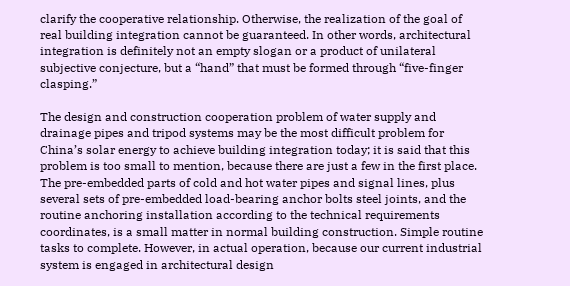clarify the cooperative relationship. Otherwise, the realization of the goal of real building integration cannot be guaranteed. In other words, architectural integration is definitely not an empty slogan or a product of unilateral subjective conjecture, but a “hand” that must be formed through “five-finger clasping.”

The design and construction cooperation problem of water supply and drainage pipes and tripod systems may be the most difficult problem for China’s solar energy to achieve building integration today; it is said that this problem is too small to mention, because there are just a few in the first place. The pre-embedded parts of cold and hot water pipes and signal lines, plus several sets of pre-embedded load-bearing anchor bolts steel joints, and the routine anchoring installation according to the technical requirements coordinates, is a small matter in normal building construction. Simple routine tasks to complete. However, in actual operation, because our current industrial system is engaged in architectural design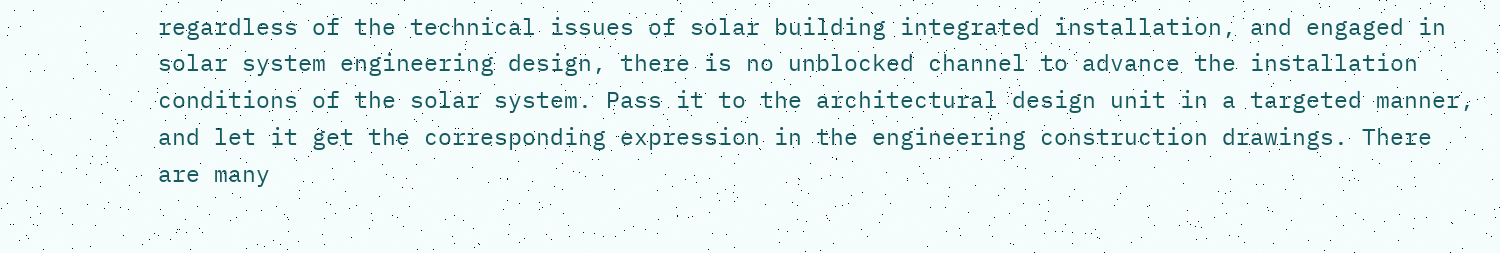regardless of the technical issues of solar building integrated installation, and engaged in solar system engineering design, there is no unblocked channel to advance the installation conditions of the solar system. Pass it to the architectural design unit in a targeted manner, and let it get the corresponding expression in the engineering construction drawings. There are many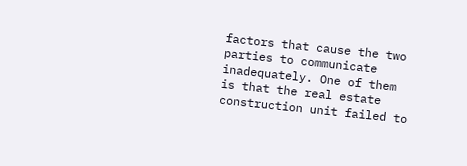factors that cause the two parties to communicate inadequately. One of them is that the real estate construction unit failed to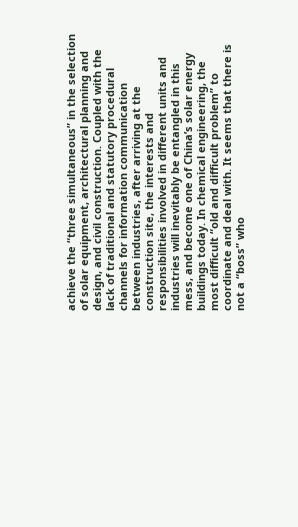achieve the “three simultaneous” in the selection of solar equipment, architectural planning and design, and civil construction. Coupled with the lack of traditional and statutory procedural channels for information communication between industries, after arriving at the construction site, the interests and responsibilities involved in different units and industries will inevitably be entangled in this mess, and become one of China’s solar energy buildings today. In chemical engineering, the most difficult “old and difficult problem” to coordinate and deal with. It seems that there is not a “boss” who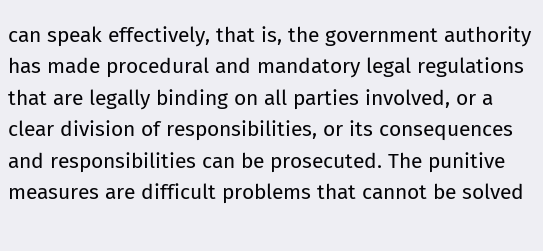can speak effectively, that is, the government authority has made procedural and mandatory legal regulations that are legally binding on all parties involved, or a clear division of responsibilities, or its consequences and responsibilities can be prosecuted. The punitive measures are difficult problems that cannot be solved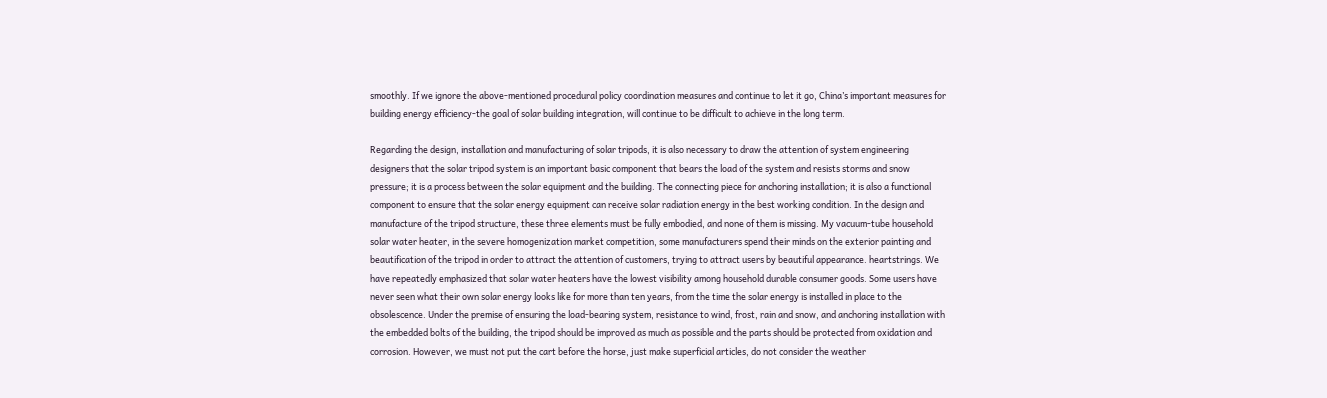smoothly. If we ignore the above-mentioned procedural policy coordination measures and continue to let it go, China’s important measures for building energy efficiency-the goal of solar building integration, will continue to be difficult to achieve in the long term.

Regarding the design, installation and manufacturing of solar tripods, it is also necessary to draw the attention of system engineering designers that the solar tripod system is an important basic component that bears the load of the system and resists storms and snow pressure; it is a process between the solar equipment and the building. The connecting piece for anchoring installation; it is also a functional component to ensure that the solar energy equipment can receive solar radiation energy in the best working condition. In the design and manufacture of the tripod structure, these three elements must be fully embodied, and none of them is missing. My vacuum-tube household solar water heater, in the severe homogenization market competition, some manufacturers spend their minds on the exterior painting and beautification of the tripod in order to attract the attention of customers, trying to attract users by beautiful appearance. heartstrings. We have repeatedly emphasized that solar water heaters have the lowest visibility among household durable consumer goods. Some users have never seen what their own solar energy looks like for more than ten years, from the time the solar energy is installed in place to the obsolescence. Under the premise of ensuring the load-bearing system, resistance to wind, frost, rain and snow, and anchoring installation with the embedded bolts of the building, the tripod should be improved as much as possible and the parts should be protected from oxidation and corrosion. However, we must not put the cart before the horse, just make superficial articles, do not consider the weather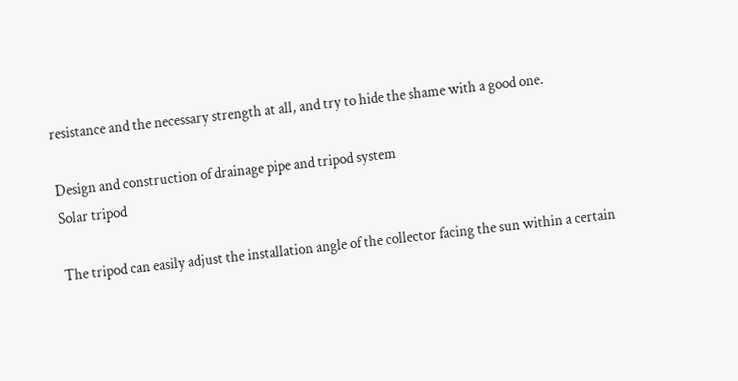resistance and the necessary strength at all, and try to hide the shame with a good one.

Design and construction of drainage pipe and tripod system
Solar tripod

The tripod can easily adjust the installation angle of the collector facing the sun within a certain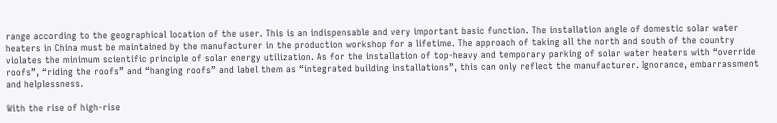range according to the geographical location of the user. This is an indispensable and very important basic function. The installation angle of domestic solar water heaters in China must be maintained by the manufacturer in the production workshop for a lifetime. The approach of taking all the north and south of the country violates the minimum scientific principle of solar energy utilization. As for the installation of top-heavy and temporary parking of solar water heaters with “override roofs”, “riding the roofs” and “hanging roofs” and label them as “integrated building installations”, this can only reflect the manufacturer. Ignorance, embarrassment and helplessness.

With the rise of high-rise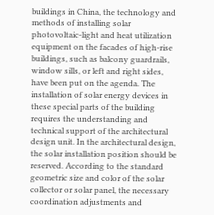buildings in China, the technology and methods of installing solar photovoltaic-light and heat utilization equipment on the facades of high-rise buildings, such as balcony guardrails, window sills, or left and right sides, have been put on the agenda. The installation of solar energy devices in these special parts of the building requires the understanding and technical support of the architectural design unit. In the architectural design, the solar installation position should be reserved. According to the standard geometric size and color of the solar collector or solar panel, the necessary coordination adjustments and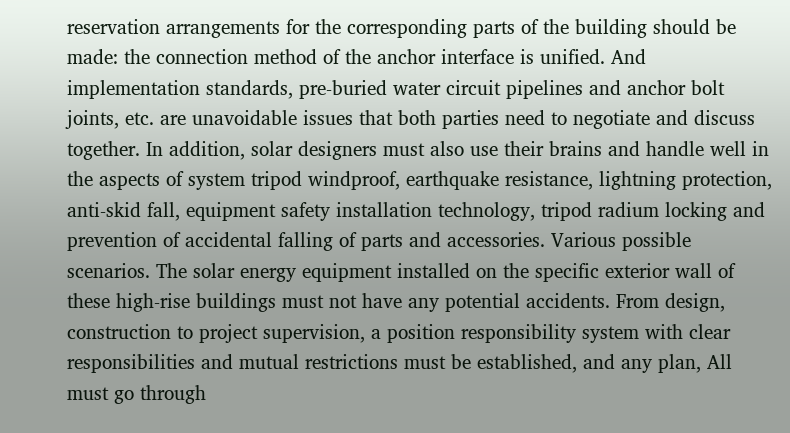reservation arrangements for the corresponding parts of the building should be made: the connection method of the anchor interface is unified. And implementation standards, pre-buried water circuit pipelines and anchor bolt joints, etc. are unavoidable issues that both parties need to negotiate and discuss together. In addition, solar designers must also use their brains and handle well in the aspects of system tripod windproof, earthquake resistance, lightning protection, anti-skid fall, equipment safety installation technology, tripod radium locking and prevention of accidental falling of parts and accessories. Various possible scenarios. The solar energy equipment installed on the specific exterior wall of these high-rise buildings must not have any potential accidents. From design, construction to project supervision, a position responsibility system with clear responsibilities and mutual restrictions must be established, and any plan, All must go through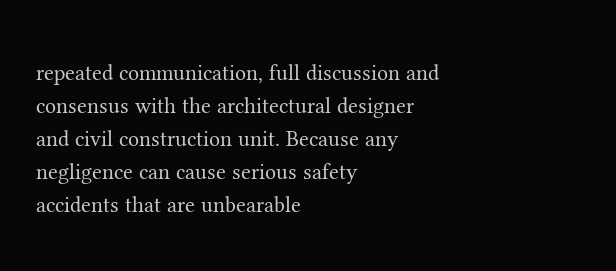repeated communication, full discussion and consensus with the architectural designer and civil construction unit. Because any negligence can cause serious safety accidents that are unbearable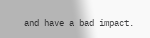and have a bad impact.